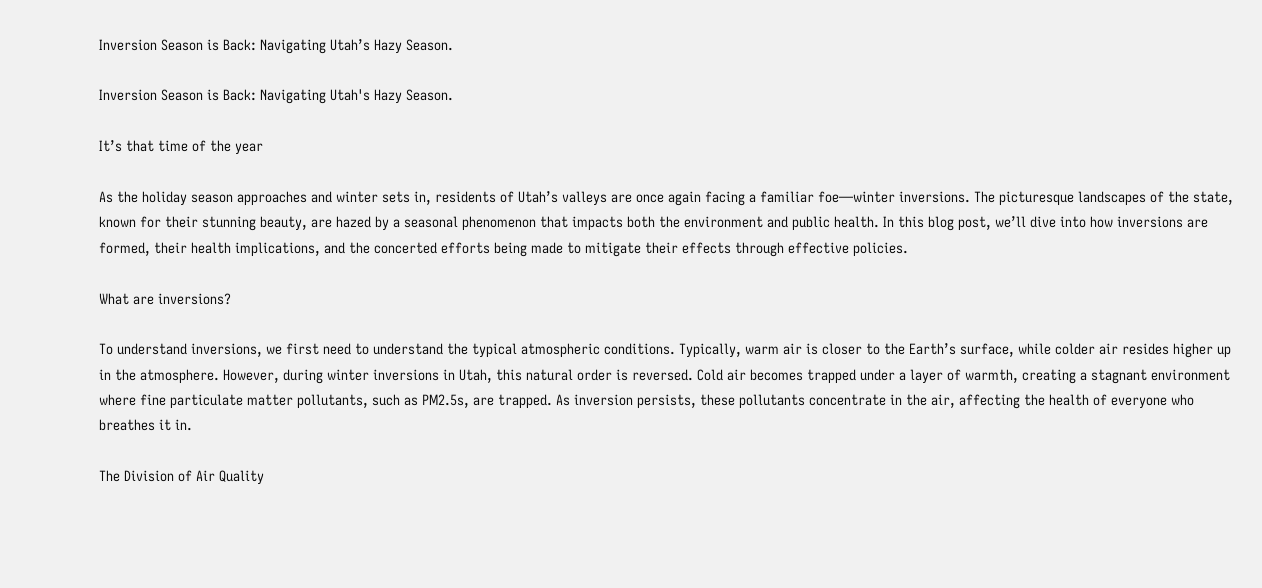Inversion Season is Back: Navigating Utah’s Hazy Season.

Inversion Season is Back: Navigating Utah's Hazy Season.

It’s that time of the year

As the holiday season approaches and winter sets in, residents of Utah’s valleys are once again facing a familiar foe—winter inversions. The picturesque landscapes of the state, known for their stunning beauty, are hazed by a seasonal phenomenon that impacts both the environment and public health. In this blog post, we’ll dive into how inversions are formed, their health implications, and the concerted efforts being made to mitigate their effects through effective policies.

What are inversions?

To understand inversions, we first need to understand the typical atmospheric conditions. Typically, warm air is closer to the Earth’s surface, while colder air resides higher up in the atmosphere. However, during winter inversions in Utah, this natural order is reversed. Cold air becomes trapped under a layer of warmth, creating a stagnant environment where fine particulate matter pollutants, such as PM2.5s, are trapped. As inversion persists, these pollutants concentrate in the air, affecting the health of everyone who breathes it in.

The Division of Air Quality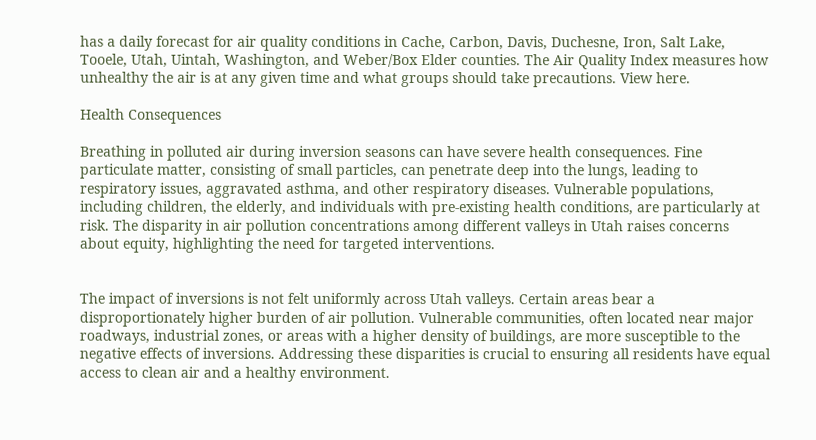has a daily forecast for air quality conditions in Cache, Carbon, Davis, Duchesne, Iron, Salt Lake, Tooele, Utah, Uintah, Washington, and Weber/Box Elder counties. The Air Quality Index measures how unhealthy the air is at any given time and what groups should take precautions. View here.

Health Consequences

Breathing in polluted air during inversion seasons can have severe health consequences. Fine particulate matter, consisting of small particles, can penetrate deep into the lungs, leading to respiratory issues, aggravated asthma, and other respiratory diseases. Vulnerable populations, including children, the elderly, and individuals with pre-existing health conditions, are particularly at risk. The disparity in air pollution concentrations among different valleys in Utah raises concerns about equity, highlighting the need for targeted interventions.


The impact of inversions is not felt uniformly across Utah valleys. Certain areas bear a disproportionately higher burden of air pollution. Vulnerable communities, often located near major roadways, industrial zones, or areas with a higher density of buildings, are more susceptible to the negative effects of inversions. Addressing these disparities is crucial to ensuring all residents have equal access to clean air and a healthy environment.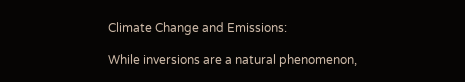Climate Change and Emissions:

While inversions are a natural phenomenon,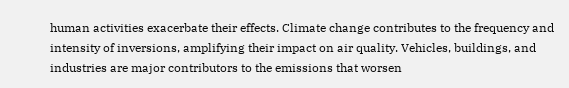human activities exacerbate their effects. Climate change contributes to the frequency and intensity of inversions, amplifying their impact on air quality. Vehicles, buildings, and industries are major contributors to the emissions that worsen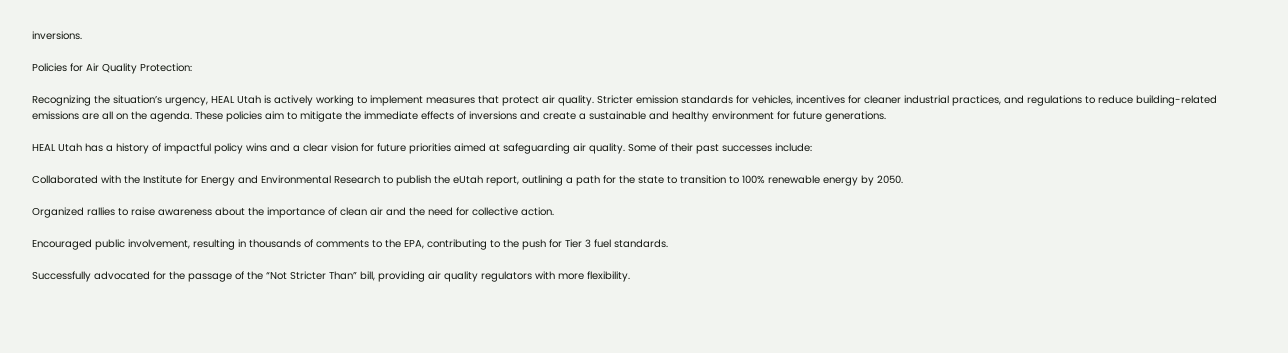inversions.

Policies for Air Quality Protection:

Recognizing the situation’s urgency, HEAL Utah is actively working to implement measures that protect air quality. Stricter emission standards for vehicles, incentives for cleaner industrial practices, and regulations to reduce building-related emissions are all on the agenda. These policies aim to mitigate the immediate effects of inversions and create a sustainable and healthy environment for future generations.

HEAL Utah has a history of impactful policy wins and a clear vision for future priorities aimed at safeguarding air quality. Some of their past successes include:

Collaborated with the Institute for Energy and Environmental Research to publish the eUtah report, outlining a path for the state to transition to 100% renewable energy by 2050.

Organized rallies to raise awareness about the importance of clean air and the need for collective action.

Encouraged public involvement, resulting in thousands of comments to the EPA, contributing to the push for Tier 3 fuel standards.

Successfully advocated for the passage of the “Not Stricter Than” bill, providing air quality regulators with more flexibility.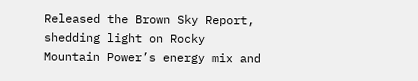Released the Brown Sky Report, shedding light on Rocky Mountain Power’s energy mix and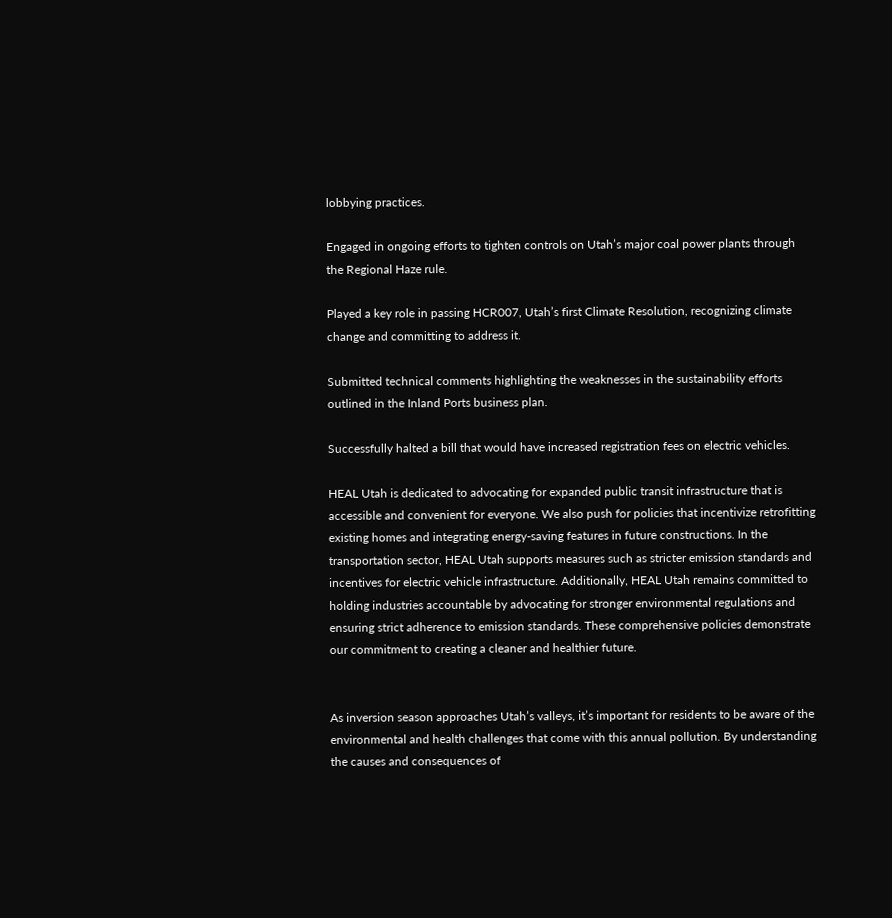lobbying practices.

Engaged in ongoing efforts to tighten controls on Utah’s major coal power plants through the Regional Haze rule.

Played a key role in passing HCR007, Utah’s first Climate Resolution, recognizing climate change and committing to address it.

Submitted technical comments highlighting the weaknesses in the sustainability efforts outlined in the Inland Ports business plan.

Successfully halted a bill that would have increased registration fees on electric vehicles.

HEAL Utah is dedicated to advocating for expanded public transit infrastructure that is accessible and convenient for everyone. We also push for policies that incentivize retrofitting existing homes and integrating energy-saving features in future constructions. In the transportation sector, HEAL Utah supports measures such as stricter emission standards and incentives for electric vehicle infrastructure. Additionally, HEAL Utah remains committed to holding industries accountable by advocating for stronger environmental regulations and ensuring strict adherence to emission standards. These comprehensive policies demonstrate our commitment to creating a cleaner and healthier future.


As inversion season approaches Utah’s valleys, it’s important for residents to be aware of the environmental and health challenges that come with this annual pollution. By understanding the causes and consequences of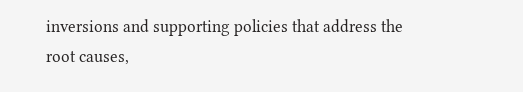inversions and supporting policies that address the root causes,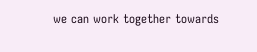we can work together towards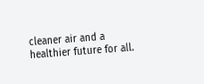cleaner air and a healthier future for all.